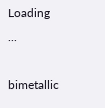Loading ...

bimetallic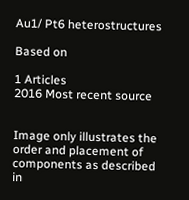Au1/ Pt6 heterostructures

Based on

1 Articles
2016 Most recent source


Image only illustrates the order and placement of components as described in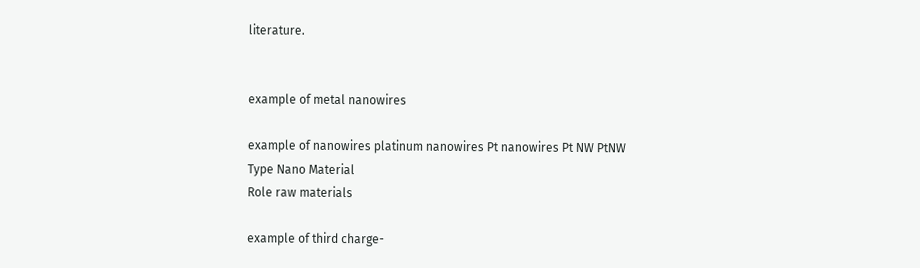literature.


example of metal nanowires

example of nanowires platinum nanowires Pt nanowires Pt NW PtNW
Type Nano Material
Role raw materials

example of third charge-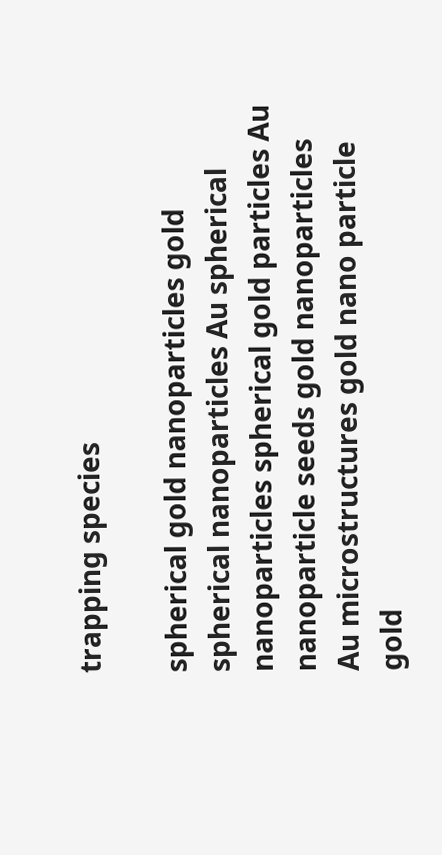trapping species

spherical gold nanoparticles gold spherical nanoparticles Au spherical nanoparticles spherical gold particles Au nanoparticle seeds gold nanoparticles Au microstructures gold nano particle gold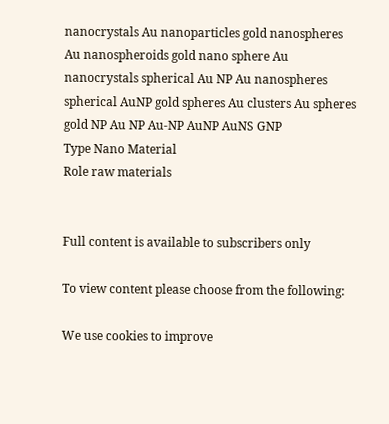nanocrystals Au nanoparticles gold nanospheres Au nanospheroids gold nano sphere Au nanocrystals spherical Au NP Au nanospheres spherical AuNP gold spheres Au clusters Au spheres gold NP Au NP Au-NP AuNP AuNS GNP
Type Nano Material
Role raw materials


Full content is available to subscribers only

To view content please choose from the following:

We use cookies to improve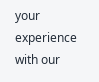your experience with our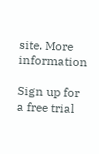site. More information

Sign up for a free trial